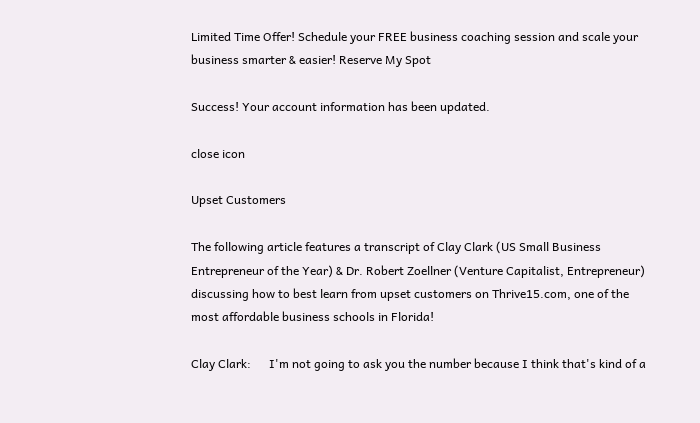Limited Time Offer! Schedule your FREE business coaching session and scale your business smarter & easier! Reserve My Spot

Success! Your account information has been updated.

close icon

Upset Customers

The following article features a transcript of Clay Clark (US Small Business Entrepreneur of the Year) & Dr. Robert Zoellner (Venture Capitalist, Entrepreneur) discussing how to best learn from upset customers on Thrive15.com, one of the most affordable business schools in Florida!

Clay Clark:      I'm not going to ask you the number because I think that's kind of a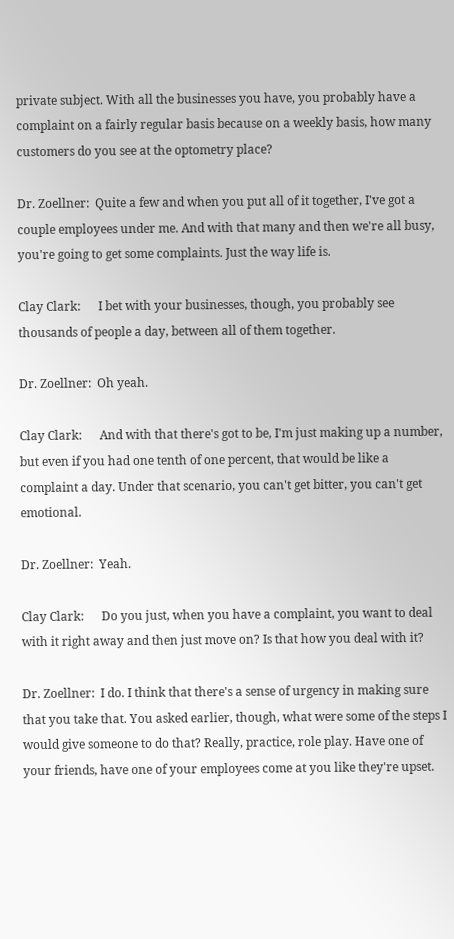private subject. With all the businesses you have, you probably have a complaint on a fairly regular basis because on a weekly basis, how many customers do you see at the optometry place?

Dr. Zoellner:  Quite a few and when you put all of it together, I've got a couple employees under me. And with that many and then we're all busy, you're going to get some complaints. Just the way life is.

Clay Clark:      I bet with your businesses, though, you probably see thousands of people a day, between all of them together.

Dr. Zoellner:  Oh yeah.

Clay Clark:      And with that there's got to be, I'm just making up a number, but even if you had one tenth of one percent, that would be like a complaint a day. Under that scenario, you can't get bitter, you can't get emotional.

Dr. Zoellner:  Yeah.

Clay Clark:      Do you just, when you have a complaint, you want to deal with it right away and then just move on? Is that how you deal with it?

Dr. Zoellner:  I do. I think that there's a sense of urgency in making sure that you take that. You asked earlier, though, what were some of the steps I would give someone to do that? Really, practice, role play. Have one of your friends, have one of your employees come at you like they're upset.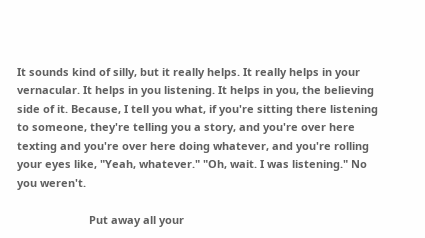It sounds kind of silly, but it really helps. It really helps in your vernacular. It helps in you listening. It helps in you, the believing side of it. Because, I tell you what, if you're sitting there listening to someone, they're telling you a story, and you're over here texting and you're over here doing whatever, and you're rolling your eyes like, "Yeah, whatever." "Oh, wait. I was listening." No you weren't.

                        Put away all your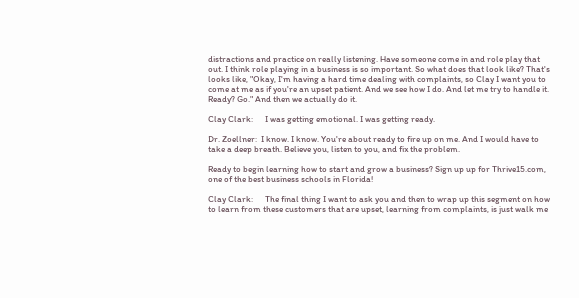distractions and practice on really listening. Have someone come in and role play that out. I think role playing in a business is so important. So what does that look like? That's looks like, "Okay, I'm having a hard time dealing with complaints, so Clay I want you to come at me as if you're an upset patient. And we see how I do. And let me try to handle it. Ready? Go." And then we actually do it.

Clay Clark:      I was getting emotional. I was getting ready.

Dr. Zoellner:  I know. I know. You're about ready to fire up on me. And I would have to take a deep breath. Believe you, listen to you, and fix the problem.

Ready to begin learning how to start and grow a business? Sign up up for Thrive15.com, one of the best business schools in Florida!

Clay Clark:      The final thing I want to ask you and then to wrap up this segment on how to learn from these customers that are upset, learning from complaints, is just walk me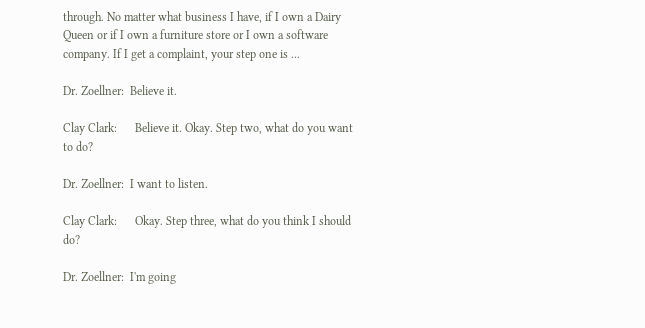through. No matter what business I have, if I own a Dairy Queen or if I own a furniture store or I own a software company. If I get a complaint, your step one is ...

Dr. Zoellner:  Believe it.

Clay Clark:      Believe it. Okay. Step two, what do you want to do?

Dr. Zoellner:  I want to listen.

Clay Clark:      Okay. Step three, what do you think I should do?

Dr. Zoellner:  I'm going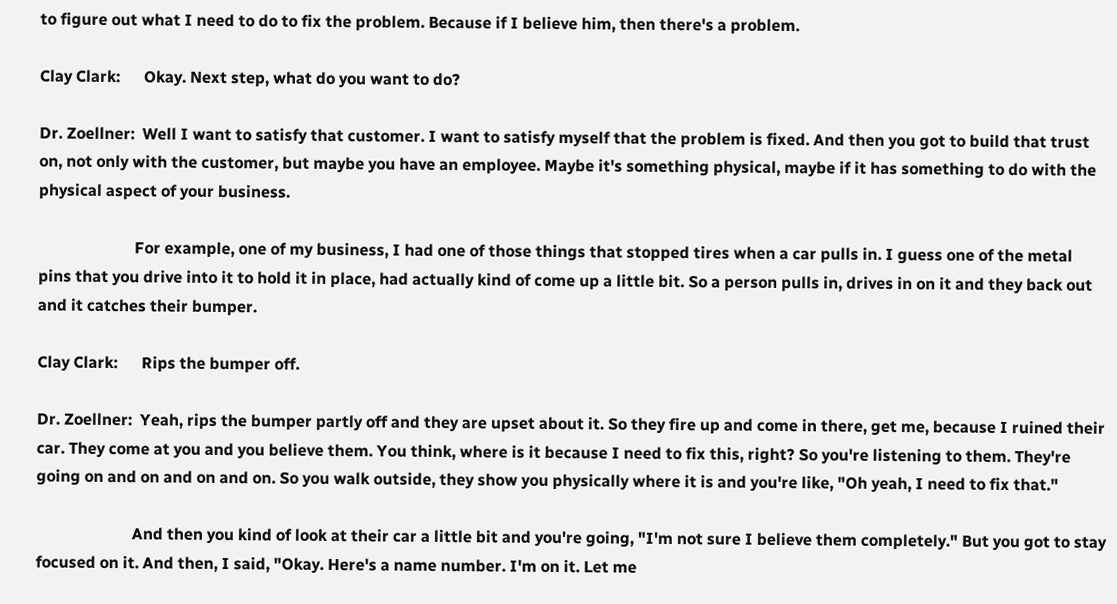to figure out what I need to do to fix the problem. Because if I believe him, then there's a problem.

Clay Clark:      Okay. Next step, what do you want to do?

Dr. Zoellner:  Well I want to satisfy that customer. I want to satisfy myself that the problem is fixed. And then you got to build that trust on, not only with the customer, but maybe you have an employee. Maybe it's something physical, maybe if it has something to do with the physical aspect of your business.

                        For example, one of my business, I had one of those things that stopped tires when a car pulls in. I guess one of the metal pins that you drive into it to hold it in place, had actually kind of come up a little bit. So a person pulls in, drives in on it and they back out and it catches their bumper.

Clay Clark:      Rips the bumper off.

Dr. Zoellner:  Yeah, rips the bumper partly off and they are upset about it. So they fire up and come in there, get me, because I ruined their car. They come at you and you believe them. You think, where is it because I need to fix this, right? So you're listening to them. They're going on and on and on and on. So you walk outside, they show you physically where it is and you're like, "Oh yeah, I need to fix that."

                        And then you kind of look at their car a little bit and you're going, "I'm not sure I believe them completely." But you got to stay focused on it. And then, I said, "Okay. Here's a name number. I'm on it. Let me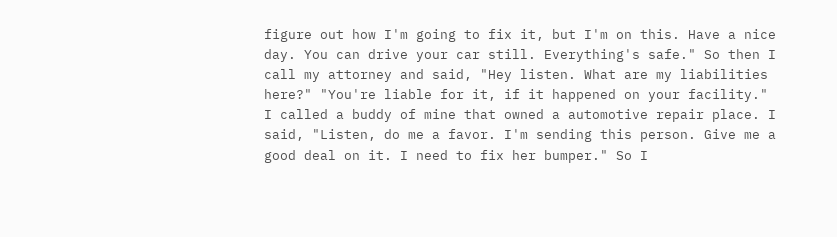figure out how I'm going to fix it, but I'm on this. Have a nice day. You can drive your car still. Everything's safe." So then I call my attorney and said, "Hey listen. What are my liabilities here?" "You're liable for it, if it happened on your facility." I called a buddy of mine that owned a automotive repair place. I said, "Listen, do me a favor. I'm sending this person. Give me a good deal on it. I need to fix her bumper." So I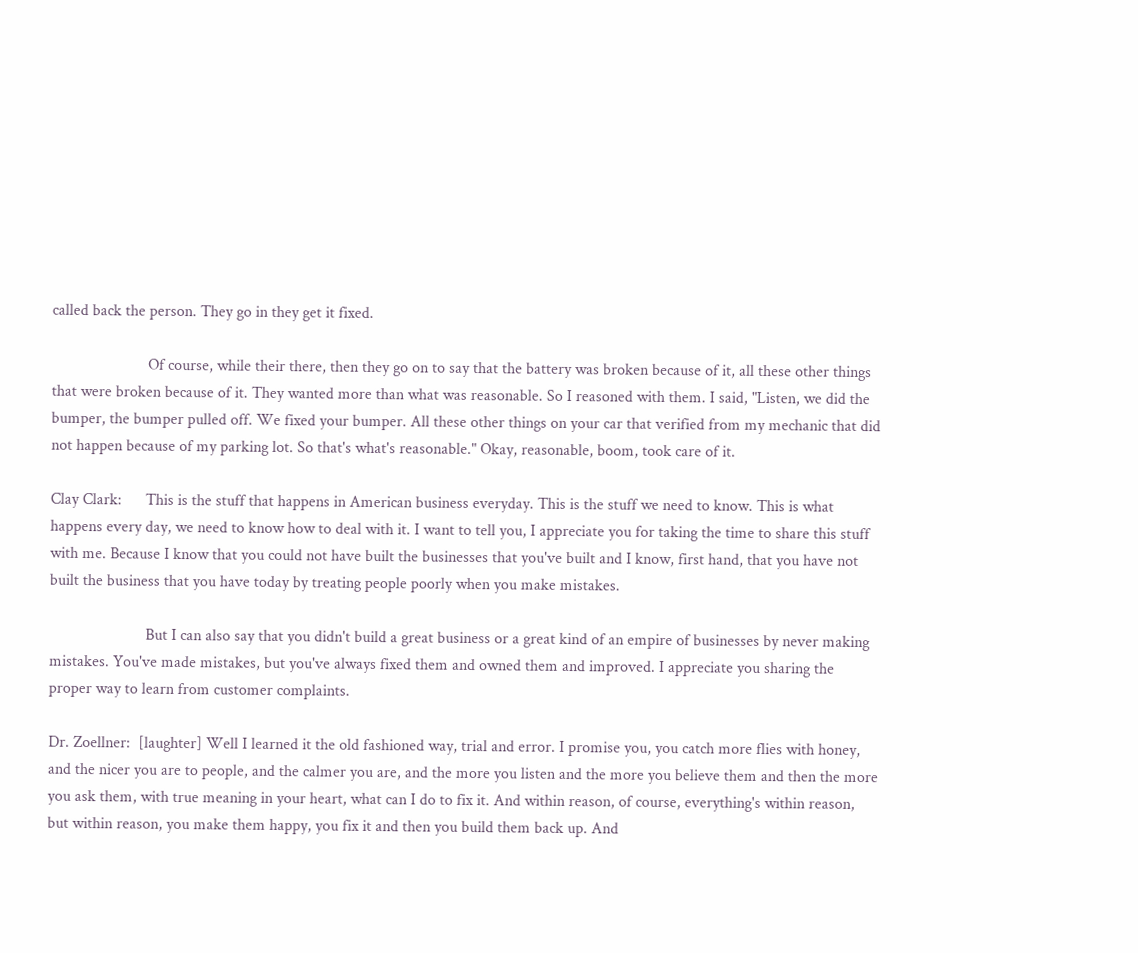called back the person. They go in they get it fixed.

                        Of course, while their there, then they go on to say that the battery was broken because of it, all these other things that were broken because of it. They wanted more than what was reasonable. So I reasoned with them. I said, "Listen, we did the bumper, the bumper pulled off. We fixed your bumper. All these other things on your car that verified from my mechanic that did not happen because of my parking lot. So that's what's reasonable." Okay, reasonable, boom, took care of it.

Clay Clark:      This is the stuff that happens in American business everyday. This is the stuff we need to know. This is what happens every day, we need to know how to deal with it. I want to tell you, I appreciate you for taking the time to share this stuff with me. Because I know that you could not have built the businesses that you've built and I know, first hand, that you have not built the business that you have today by treating people poorly when you make mistakes.

                        But I can also say that you didn't build a great business or a great kind of an empire of businesses by never making mistakes. You've made mistakes, but you've always fixed them and owned them and improved. I appreciate you sharing the proper way to learn from customer complaints.

Dr. Zoellner:  [laughter] Well I learned it the old fashioned way, trial and error. I promise you, you catch more flies with honey, and the nicer you are to people, and the calmer you are, and the more you listen and the more you believe them and then the more you ask them, with true meaning in your heart, what can I do to fix it. And within reason, of course, everything's within reason, but within reason, you make them happy, you fix it and then you build them back up. And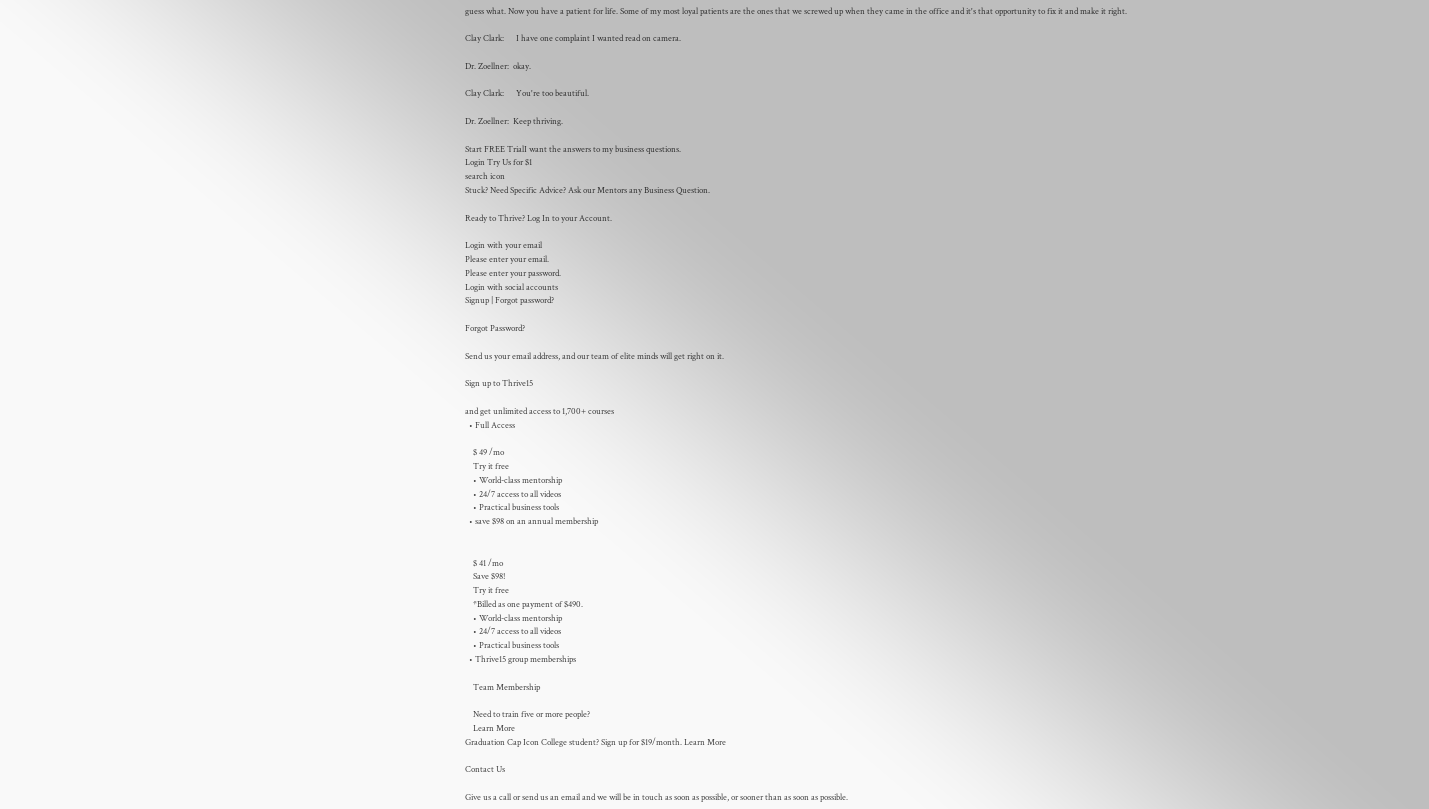guess what. Now you have a patient for life. Some of my most loyal patients are the ones that we screwed up when they came in the office and it's that opportunity to fix it and make it right.

Clay Clark:      I have one complaint I wanted read on camera.

Dr. Zoellner:  okay.

Clay Clark:      You're too beautiful.

Dr. Zoellner:  Keep thriving.

Start FREE TrialI want the answers to my business questions.
Login Try Us for $1
search icon
Stuck? Need Specific Advice? Ask our Mentors any Business Question.

Ready to Thrive? Log In to your Account.

Login with your email
Please enter your email.
Please enter your password.
Login with social accounts
Signup | Forgot password?

Forgot Password?

Send us your email address, and our team of elite minds will get right on it.

Sign up to Thrive15

and get unlimited access to 1,700+ courses
  • Full Access

    $ 49 /mo
    Try it free
    • World-class mentorship
    • 24/7 access to all videos
    • Practical business tools
  • save $98 on an annual membership


    $ 41 /mo
    Save $98!
    Try it free
    *Billed as one payment of $490.
    • World-class mentorship
    • 24/7 access to all videos
    • Practical business tools
  • Thrive15 group memberships

    Team Membership

    Need to train five or more people?
    Learn More
Graduation Cap Icon College student? Sign up for $19/month. Learn More

Contact Us

Give us a call or send us an email and we will be in touch as soon as possible, or sooner than as soon as possible.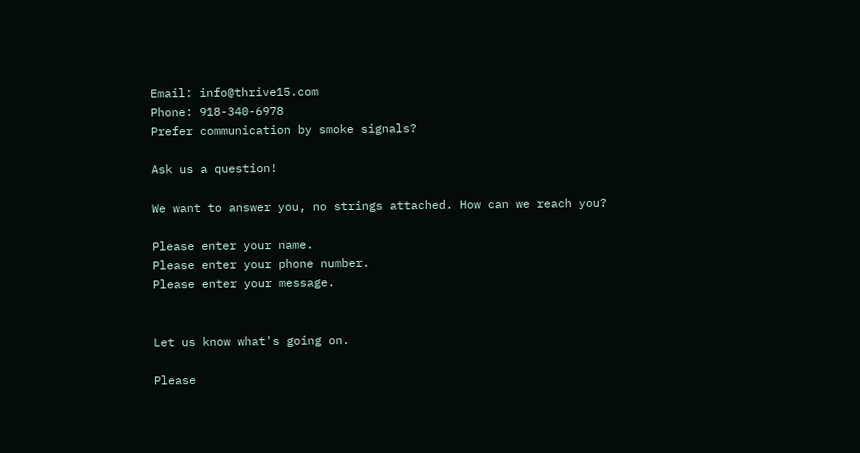Email: info@thrive15.com
Phone: 918-340-6978
Prefer communication by smoke signals?

Ask us a question!

We want to answer you, no strings attached. How can we reach you?

Please enter your name.
Please enter your phone number.
Please enter your message.


Let us know what's going on.

Please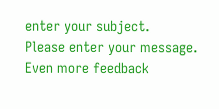enter your subject.
Please enter your message.
Even more feedback